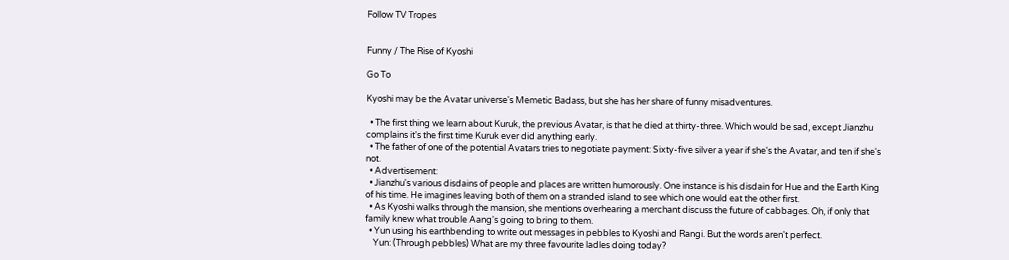Follow TV Tropes


Funny / The Rise of Kyoshi

Go To

Kyoshi may be the Avatar universe's Memetic Badass, but she has her share of funny misadventures.

  • The first thing we learn about Kuruk, the previous Avatar, is that he died at thirty-three. Which would be sad, except Jianzhu complains it's the first time Kuruk ever did anything early.
  • The father of one of the potential Avatars tries to negotiate payment: Sixty-five silver a year if she's the Avatar, and ten if she's not.
  • Advertisement:
  • Jianzhu's various disdains of people and places are written humorously. One instance is his disdain for Hue and the Earth King of his time. He imagines leaving both of them on a stranded island to see which one would eat the other first.
  • As Kyoshi walks through the mansion, she mentions overhearing a merchant discuss the future of cabbages. Oh, if only that family knew what trouble Aang's going to bring to them.
  • Yun using his earthbending to write out messages in pebbles to Kyoshi and Rangi. But the words aren't perfect.
    Yun: (Through pebbles) What are my three favourite ladles doing today?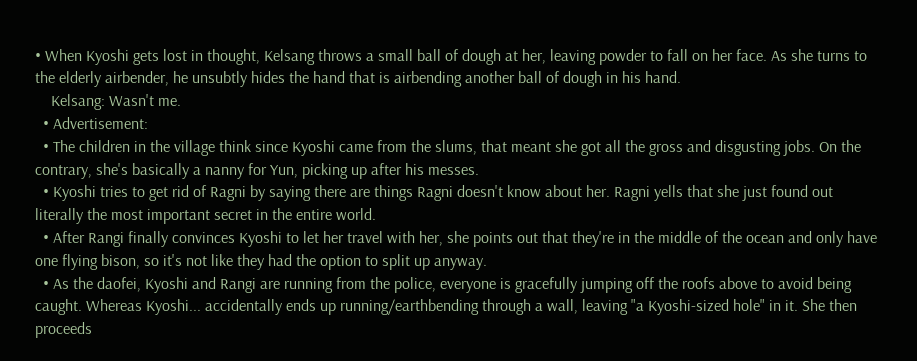• When Kyoshi gets lost in thought, Kelsang throws a small ball of dough at her, leaving powder to fall on her face. As she turns to the elderly airbender, he unsubtly hides the hand that is airbending another ball of dough in his hand.
    Kelsang: Wasn't me.
  • Advertisement:
  • The children in the village think since Kyoshi came from the slums, that meant she got all the gross and disgusting jobs. On the contrary, she's basically a nanny for Yun, picking up after his messes.
  • Kyoshi tries to get rid of Ragni by saying there are things Ragni doesn't know about her. Ragni yells that she just found out literally the most important secret in the entire world.
  • After Rangi finally convinces Kyoshi to let her travel with her, she points out that they're in the middle of the ocean and only have one flying bison, so it's not like they had the option to split up anyway.
  • As the daofei, Kyoshi and Rangi are running from the police, everyone is gracefully jumping off the roofs above to avoid being caught. Whereas Kyoshi... accidentally ends up running/earthbending through a wall, leaving "a Kyoshi-sized hole" in it. She then proceeds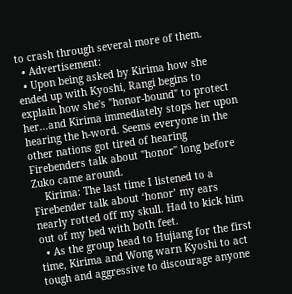to crash through several more of them.
  • Advertisement:
  • Upon being asked by Kirima how she ended up with Kyoshi, Rangi begins to explain how she's "honor-bound" to protect her...and Kirima immediately stops her upon hearing the h-word. Seems everyone in the other nations got tired of hearing Firebenders talk about "honor" long before Zuko came around.
    Kirima: The last time I listened to a Firebender talk about ‘honor’ my ears nearly rotted off my skull. Had to kick him out of my bed with both feet.
  • As the group head to Hujiang for the first time, Kirima and Wong warn Kyoshi to act tough and aggressive to discourage anyone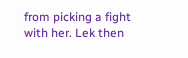from picking a fight with her. Lek then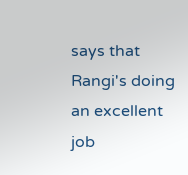says that Rangi's doing an excellent job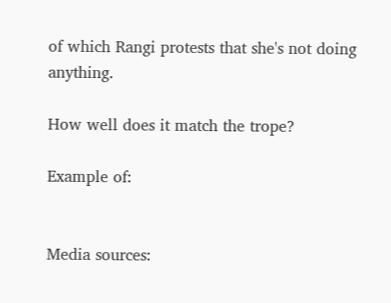of which Rangi protests that she's not doing anything.

How well does it match the trope?

Example of:


Media sources: